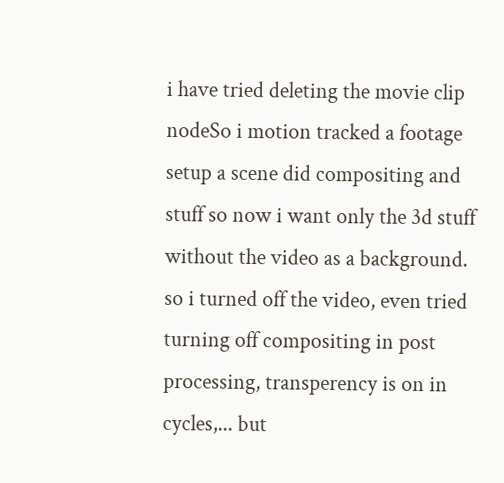i have tried deleting the movie clip nodeSo i motion tracked a footage setup a scene did compositing and stuff so now i want only the 3d stuff without the video as a background. so i turned off the video, even tried turning off compositing in post processing, transperency is on in cycles,... but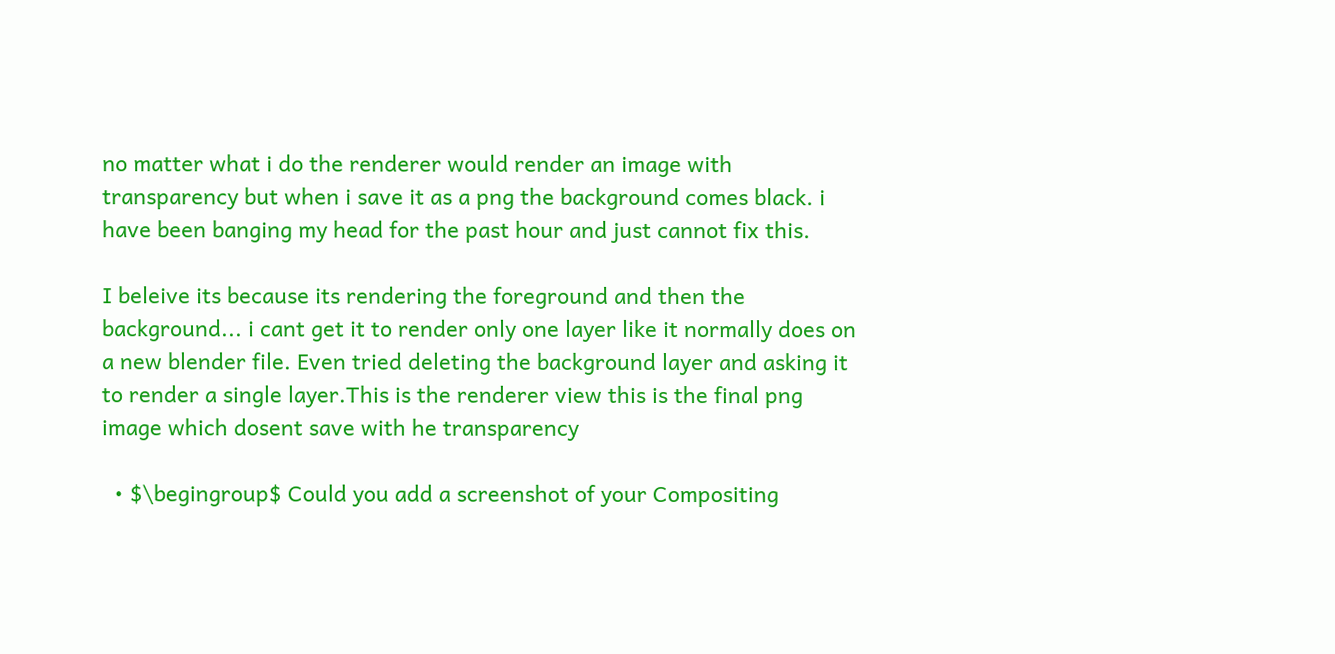no matter what i do the renderer would render an image with transparency but when i save it as a png the background comes black. i have been banging my head for the past hour and just cannot fix this.

I beleive its because its rendering the foreground and then the background... i cant get it to render only one layer like it normally does on a new blender file. Even tried deleting the background layer and asking it to render a single layer.This is the renderer view this is the final png image which dosent save with he transparency

  • $\begingroup$ Could you add a screenshot of your Compositing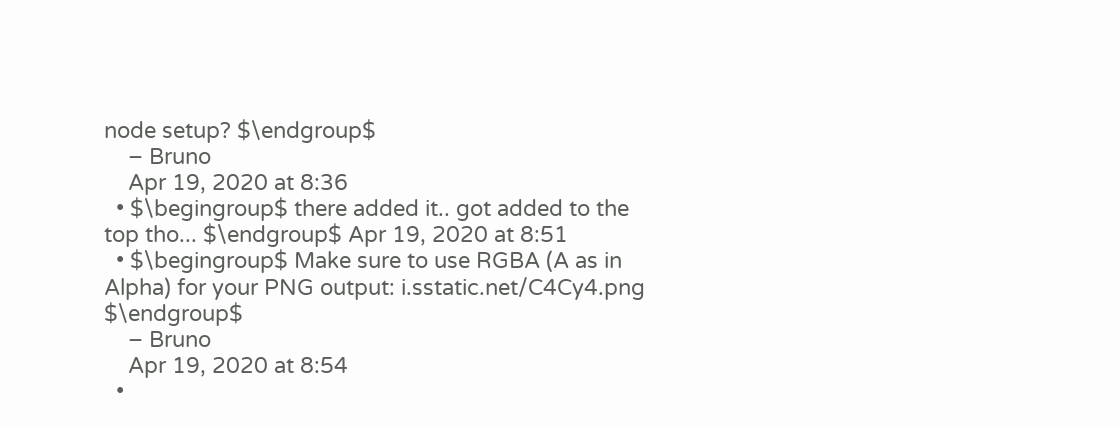node setup? $\endgroup$
    – Bruno
    Apr 19, 2020 at 8:36
  • $\begingroup$ there added it.. got added to the top tho... $\endgroup$ Apr 19, 2020 at 8:51
  • $\begingroup$ Make sure to use RGBA (A as in Alpha) for your PNG output: i.sstatic.net/C4Cy4.png $\endgroup$
    – Bruno
    Apr 19, 2020 at 8:54
  •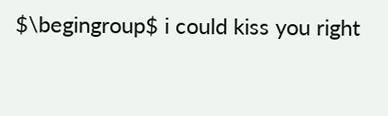$\begingroup$ i could kiss you right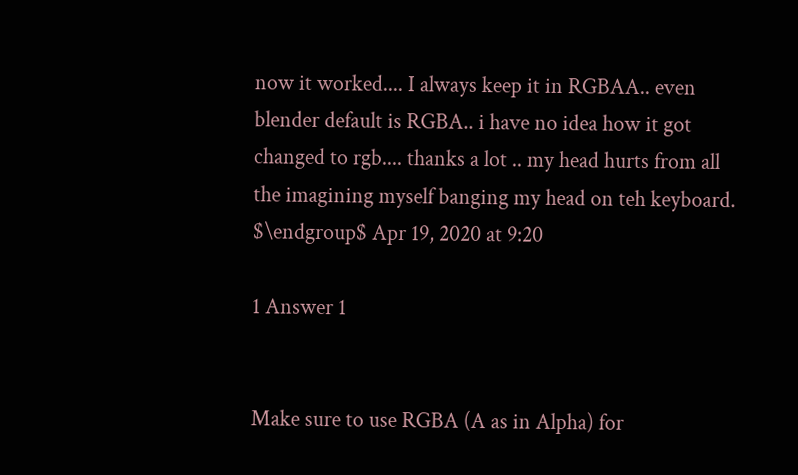now it worked.... I always keep it in RGBAA.. even blender default is RGBA.. i have no idea how it got changed to rgb.... thanks a lot .. my head hurts from all the imagining myself banging my head on teh keyboard. $\endgroup$ Apr 19, 2020 at 9:20

1 Answer 1


Make sure to use RGBA (A as in Alpha) for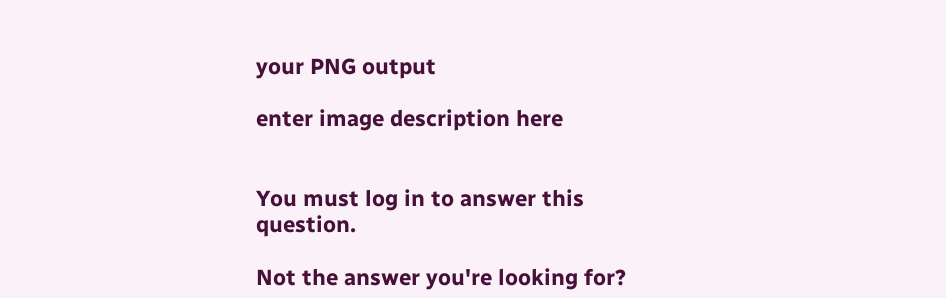your PNG output

enter image description here


You must log in to answer this question.

Not the answer you're looking for?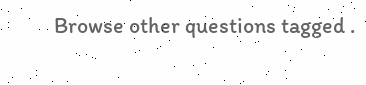Browse other questions tagged .